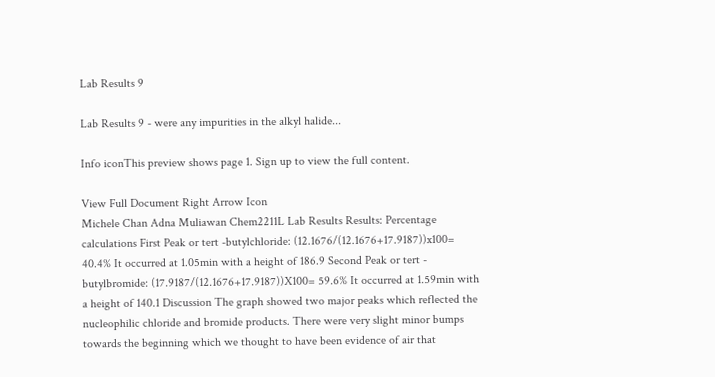Lab Results 9

Lab Results 9 - were any impurities in the alkyl halide...

Info iconThis preview shows page 1. Sign up to view the full content.

View Full Document Right Arrow Icon
Michele Chan Adna Muliawan Chem2211L Lab Results Results: Percentage calculations First Peak or tert -butylchloride: (12.1676/(12.1676+17.9187))x100= 40.4% It occurred at 1.05min with a height of 186.9 Second Peak or tert - butylbromide: (17.9187/(12.1676+17.9187))X100= 59.6% It occurred at 1.59min with a height of 140.1 Discussion The graph showed two major peaks which reflected the nucleophilic chloride and bromide products. There were very slight minor bumps towards the beginning which we thought to have been evidence of air that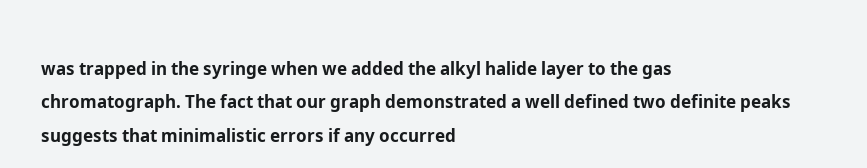was trapped in the syringe when we added the alkyl halide layer to the gas chromatograph. The fact that our graph demonstrated a well defined two definite peaks suggests that minimalistic errors if any occurred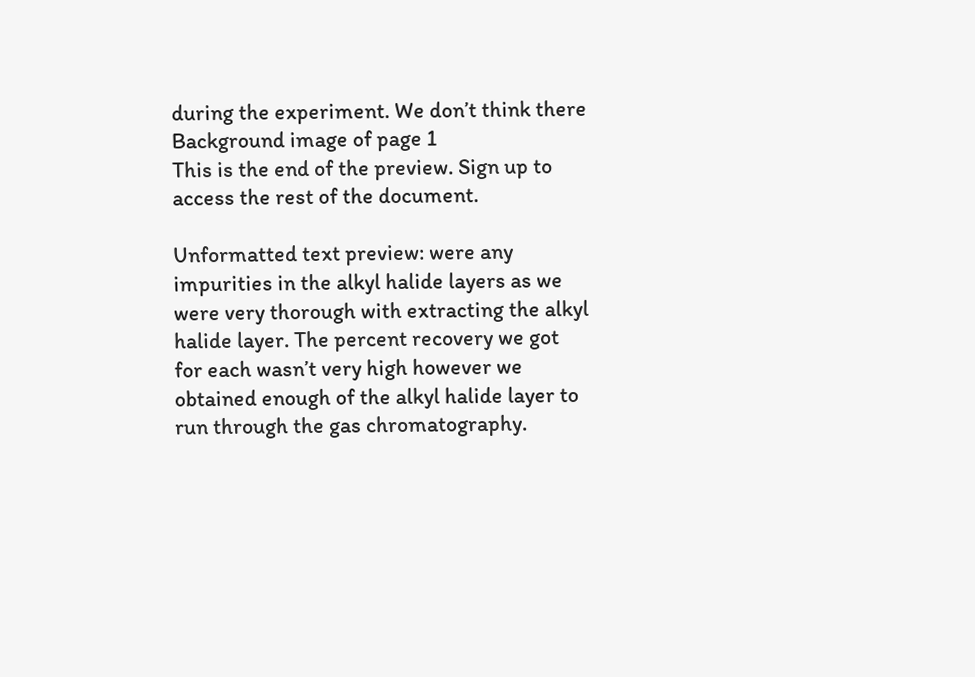during the experiment. We don’t think there
Background image of page 1
This is the end of the preview. Sign up to access the rest of the document.

Unformatted text preview: were any impurities in the alkyl halide layers as we were very thorough with extracting the alkyl halide layer. The percent recovery we got for each wasn’t very high however we obtained enough of the alkyl halide layer to run through the gas chromatography.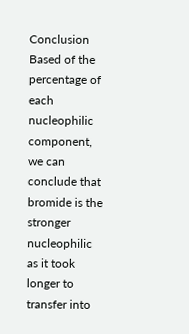Conclusion Based of the percentage of each nucleophilic component, we can conclude that bromide is the stronger nucleophilic as it took longer to transfer into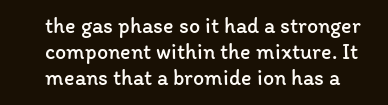the gas phase so it had a stronger component within the mixture. It means that a bromide ion has a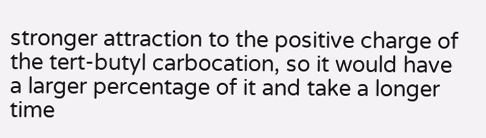stronger attraction to the positive charge of the tert-butyl carbocation, so it would have a larger percentage of it and take a longer time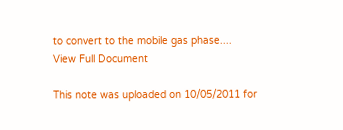to convert to the mobile gas phase....
View Full Document

This note was uploaded on 10/05/2011 for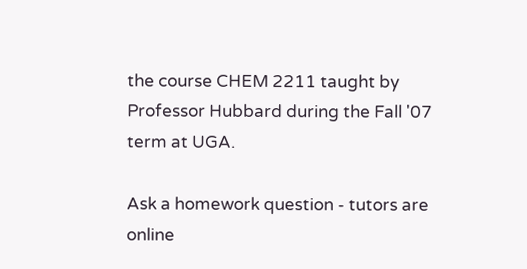the course CHEM 2211 taught by Professor Hubbard during the Fall '07 term at UGA.

Ask a homework question - tutors are online